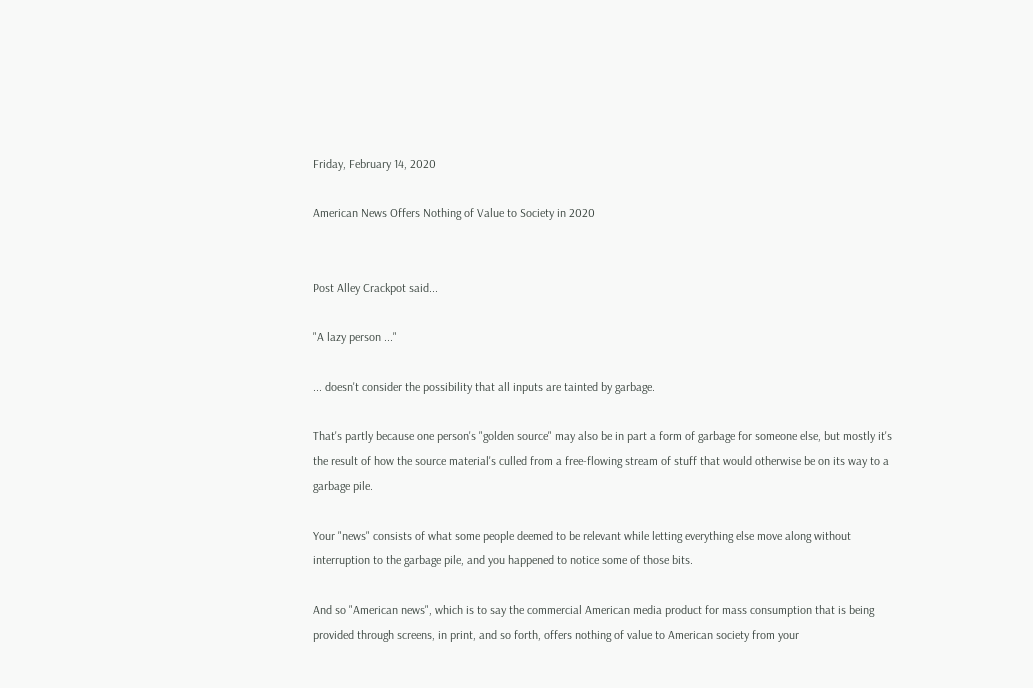Friday, February 14, 2020

American News Offers Nothing of Value to Society in 2020


Post Alley Crackpot said...

"A lazy person ..."

... doesn't consider the possibility that all inputs are tainted by garbage.

That's partly because one person's "golden source" may also be in part a form of garbage for someone else, but mostly it's the result of how the source material's culled from a free-flowing stream of stuff that would otherwise be on its way to a garbage pile.

Your "news" consists of what some people deemed to be relevant while letting everything else move along without interruption to the garbage pile, and you happened to notice some of those bits.

And so "American news", which is to say the commercial American media product for mass consumption that is being provided through screens, in print, and so forth, offers nothing of value to American society from your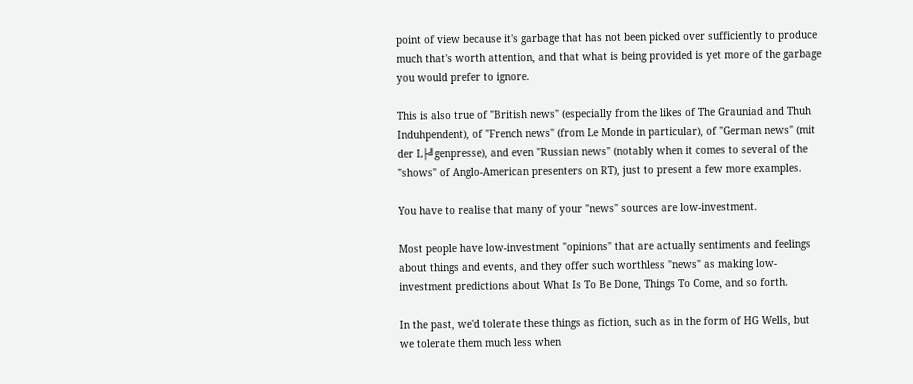point of view because it's garbage that has not been picked over sufficiently to produce much that's worth attention, and that what is being provided is yet more of the garbage you would prefer to ignore.

This is also true of "British news" (especially from the likes of The Grauniad and Thuh Induhpendent), of "French news" (from Le Monde in particular), of "German news" (mit der L├╝genpresse), and even "Russian news" (notably when it comes to several of the "shows" of Anglo-American presenters on RT), just to present a few more examples.

You have to realise that many of your "news" sources are low-investment.

Most people have low-investment "opinions" that are actually sentiments and feelings about things and events, and they offer such worthless "news" as making low-investment predictions about What Is To Be Done, Things To Come, and so forth.

In the past, we'd tolerate these things as fiction, such as in the form of HG Wells, but we tolerate them much less when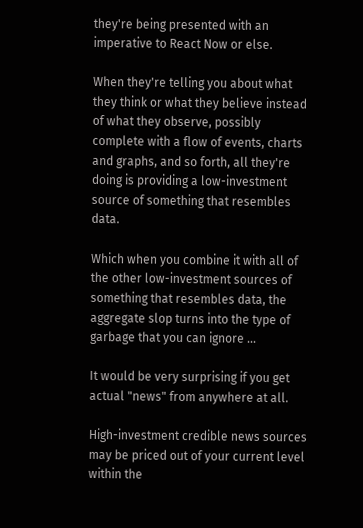they're being presented with an imperative to React Now or else.

When they're telling you about what they think or what they believe instead of what they observe, possibly complete with a flow of events, charts and graphs, and so forth, all they're doing is providing a low-investment source of something that resembles data.

Which when you combine it with all of the other low-investment sources of something that resembles data, the aggregate slop turns into the type of garbage that you can ignore ...

It would be very surprising if you get actual "news" from anywhere at all.

High-investment credible news sources may be priced out of your current level within the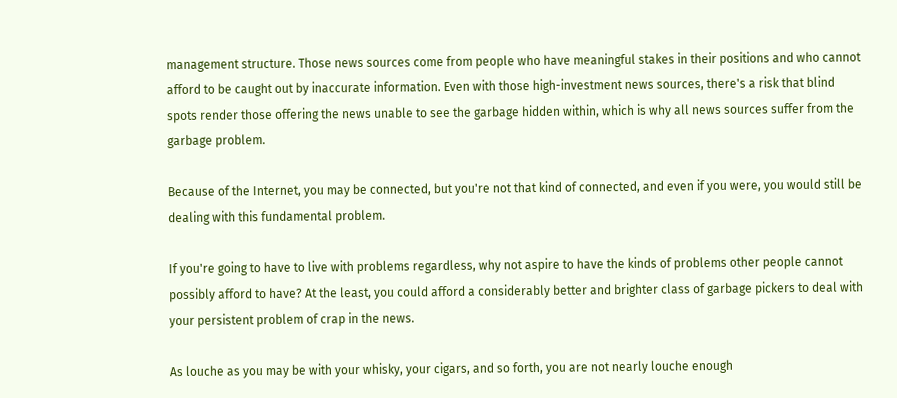management structure. Those news sources come from people who have meaningful stakes in their positions and who cannot afford to be caught out by inaccurate information. Even with those high-investment news sources, there's a risk that blind spots render those offering the news unable to see the garbage hidden within, which is why all news sources suffer from the garbage problem.

Because of the Internet, you may be connected, but you're not that kind of connected, and even if you were, you would still be dealing with this fundamental problem.

If you're going to have to live with problems regardless, why not aspire to have the kinds of problems other people cannot possibly afford to have? At the least, you could afford a considerably better and brighter class of garbage pickers to deal with your persistent problem of crap in the news.

As louche as you may be with your whisky, your cigars, and so forth, you are not nearly louche enough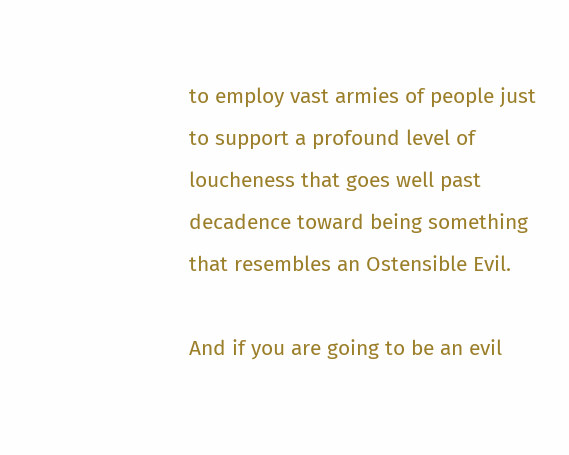to employ vast armies of people just to support a profound level of loucheness that goes well past decadence toward being something that resembles an Ostensible Evil.

And if you are going to be an evil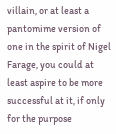villain, or at least a pantomime version of one in the spirit of Nigel Farage, you could at least aspire to be more successful at it, if only for the purpose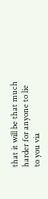that it will be that much harder for anyone to lie to you via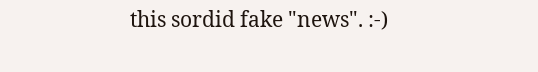this sordid fake "news". :-)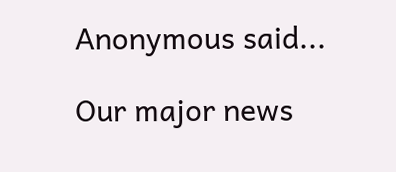Anonymous said...

Our major news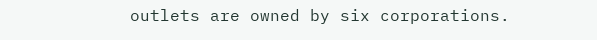outlets are owned by six corporations.